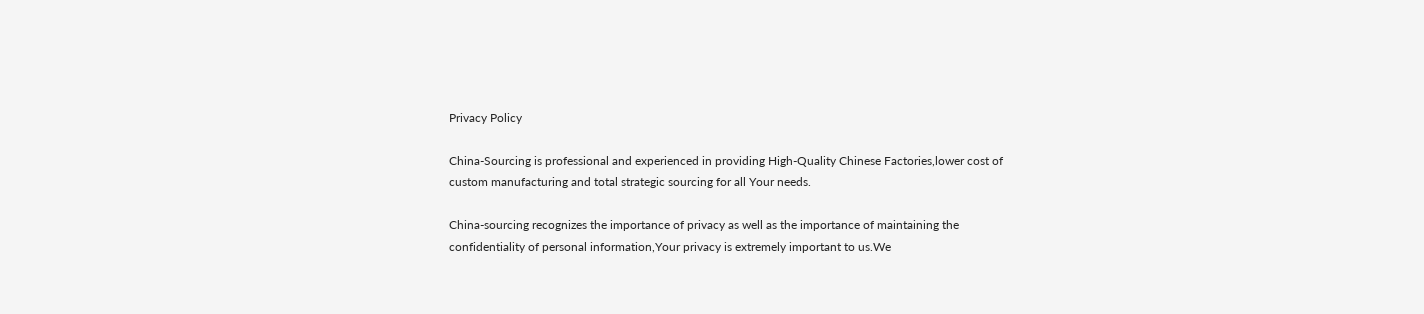Privacy Policy

China-Sourcing is professional and experienced in providing High-Quality Chinese Factories,lower cost of custom manufacturing and total strategic sourcing for all Your needs.

China-sourcing recognizes the importance of privacy as well as the importance of maintaining the confidentiality of personal information,Your privacy is extremely important to us.We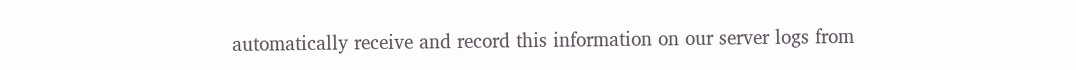automatically receive and record this information on our server logs from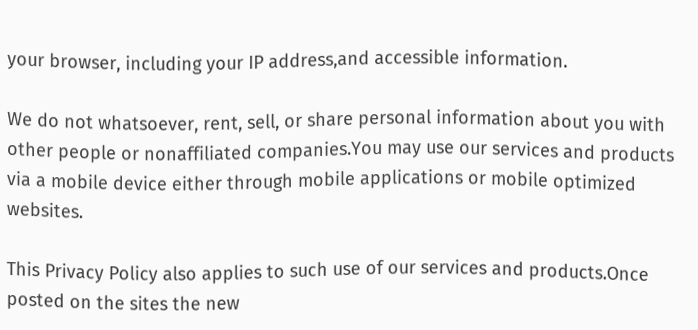your browser, including your IP address,and accessible information.

We do not whatsoever, rent, sell, or share personal information about you with other people or nonaffiliated companies.You may use our services and products via a mobile device either through mobile applications or mobile optimized websites.

This Privacy Policy also applies to such use of our services and products.Once posted on the sites the new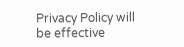Privacy Policy will be effective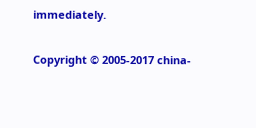immediately.

Copyright © 2005-2017 china-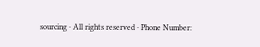sourcing · All rights reserved · Phone Number: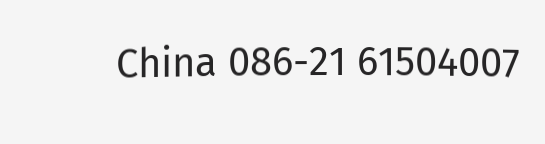China 086-21 61504007